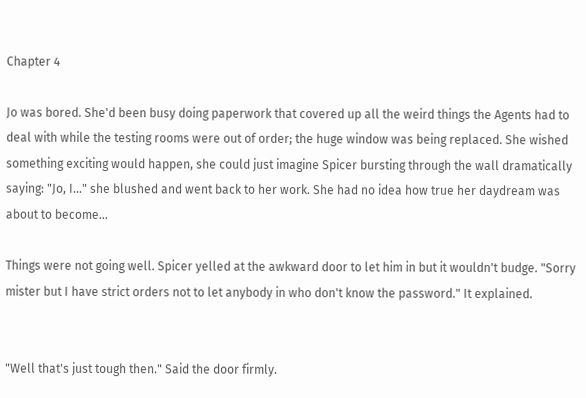Chapter 4

Jo was bored. She'd been busy doing paperwork that covered up all the weird things the Agents had to deal with while the testing rooms were out of order; the huge window was being replaced. She wished something exciting would happen, she could just imagine Spicer bursting through the wall dramatically saying: "Jo, I…" she blushed and went back to her work. She had no idea how true her daydream was about to become…

Things were not going well. Spicer yelled at the awkward door to let him in but it wouldn't budge. "Sorry mister but I have strict orders not to let anybody in who don't know the password." It explained.


"Well that's just tough then." Said the door firmly.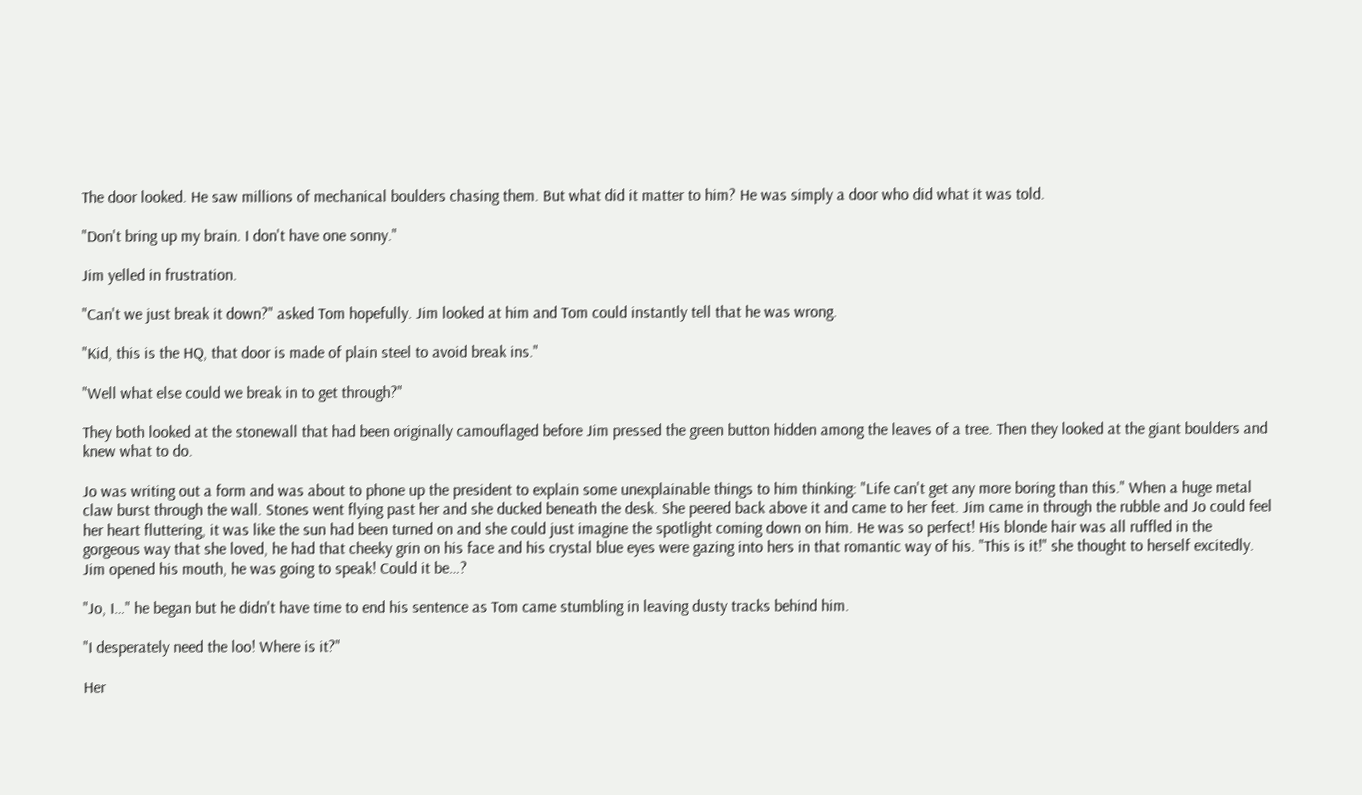The door looked. He saw millions of mechanical boulders chasing them. But what did it matter to him? He was simply a door who did what it was told.

"Don't bring up my brain. I don't have one sonny."

Jim yelled in frustration.

"Can't we just break it down?" asked Tom hopefully. Jim looked at him and Tom could instantly tell that he was wrong.

"Kid, this is the HQ, that door is made of plain steel to avoid break ins."

"Well what else could we break in to get through?"

They both looked at the stonewall that had been originally camouflaged before Jim pressed the green button hidden among the leaves of a tree. Then they looked at the giant boulders and knew what to do.

Jo was writing out a form and was about to phone up the president to explain some unexplainable things to him thinking: "Life can't get any more boring than this." When a huge metal claw burst through the wall. Stones went flying past her and she ducked beneath the desk. She peered back above it and came to her feet. Jim came in through the rubble and Jo could feel her heart fluttering, it was like the sun had been turned on and she could just imagine the spotlight coming down on him. He was so perfect! His blonde hair was all ruffled in the gorgeous way that she loved, he had that cheeky grin on his face and his crystal blue eyes were gazing into hers in that romantic way of his. "This is it!" she thought to herself excitedly. Jim opened his mouth, he was going to speak! Could it be…?

"Jo, I…" he began but he didn't have time to end his sentence as Tom came stumbling in leaving dusty tracks behind him.

"I desperately need the loo! Where is it?"

Her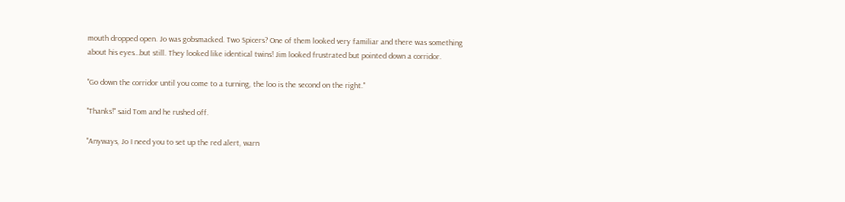mouth dropped open. Jo was gobsmacked. Two Spicers? One of them looked very familiar and there was something about his eyes…but still. They looked like identical twins! Jim looked frustrated but pointed down a corridor.

"Go down the corridor until you come to a turning, the loo is the second on the right."

"Thanks!" said Tom and he rushed off.

"Anyways, Jo I need you to set up the red alert, warn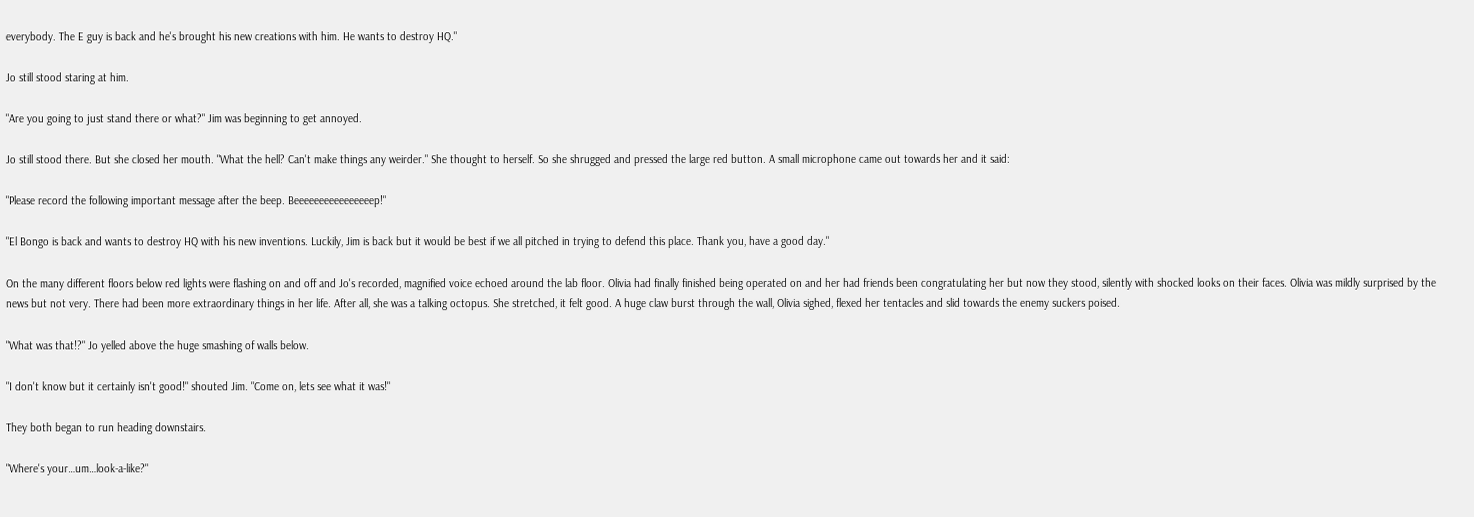everybody. The E guy is back and he's brought his new creations with him. He wants to destroy HQ."

Jo still stood staring at him.

"Are you going to just stand there or what?" Jim was beginning to get annoyed.

Jo still stood there. But she closed her mouth. "What the hell? Can't make things any weirder." She thought to herself. So she shrugged and pressed the large red button. A small microphone came out towards her and it said:

"Please record the following important message after the beep. Beeeeeeeeeeeeeeeep!"

"El Bongo is back and wants to destroy HQ with his new inventions. Luckily, Jim is back but it would be best if we all pitched in trying to defend this place. Thank you, have a good day."

On the many different floors below red lights were flashing on and off and Jo's recorded, magnified voice echoed around the lab floor. Olivia had finally finished being operated on and her had friends been congratulating her but now they stood, silently with shocked looks on their faces. Olivia was mildly surprised by the news but not very. There had been more extraordinary things in her life. After all, she was a talking octopus. She stretched, it felt good. A huge claw burst through the wall, Olivia sighed, flexed her tentacles and slid towards the enemy suckers poised.

"What was that!?" Jo yelled above the huge smashing of walls below.

"I don't know but it certainly isn't good!" shouted Jim. "Come on, lets see what it was!"

They both began to run heading downstairs.

"Where's your…um…look-a-like?"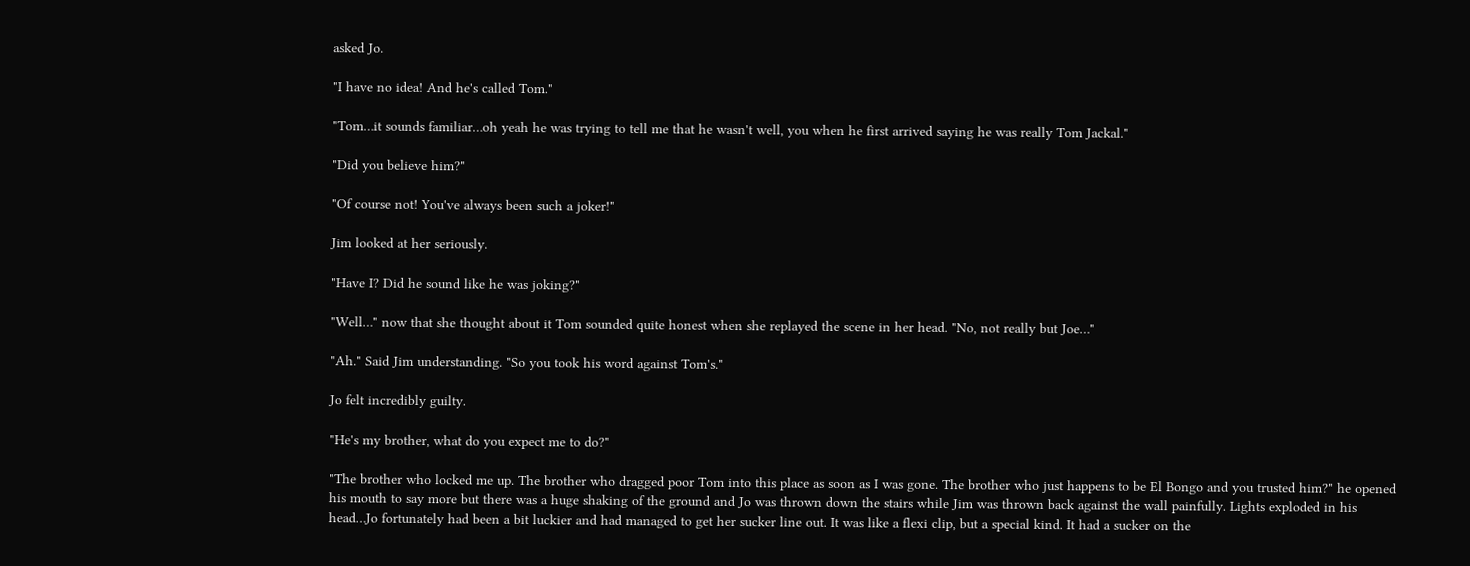asked Jo.

"I have no idea! And he's called Tom."

"Tom…it sounds familiar…oh yeah he was trying to tell me that he wasn't well, you when he first arrived saying he was really Tom Jackal."

"Did you believe him?"

"Of course not! You've always been such a joker!"

Jim looked at her seriously.

"Have I? Did he sound like he was joking?"

"Well…" now that she thought about it Tom sounded quite honest when she replayed the scene in her head. "No, not really but Joe…"

"Ah." Said Jim understanding. "So you took his word against Tom's."

Jo felt incredibly guilty.

"He's my brother, what do you expect me to do?"

"The brother who locked me up. The brother who dragged poor Tom into this place as soon as I was gone. The brother who just happens to be El Bongo and you trusted him?" he opened his mouth to say more but there was a huge shaking of the ground and Jo was thrown down the stairs while Jim was thrown back against the wall painfully. Lights exploded in his head…Jo fortunately had been a bit luckier and had managed to get her sucker line out. It was like a flexi clip, but a special kind. It had a sucker on the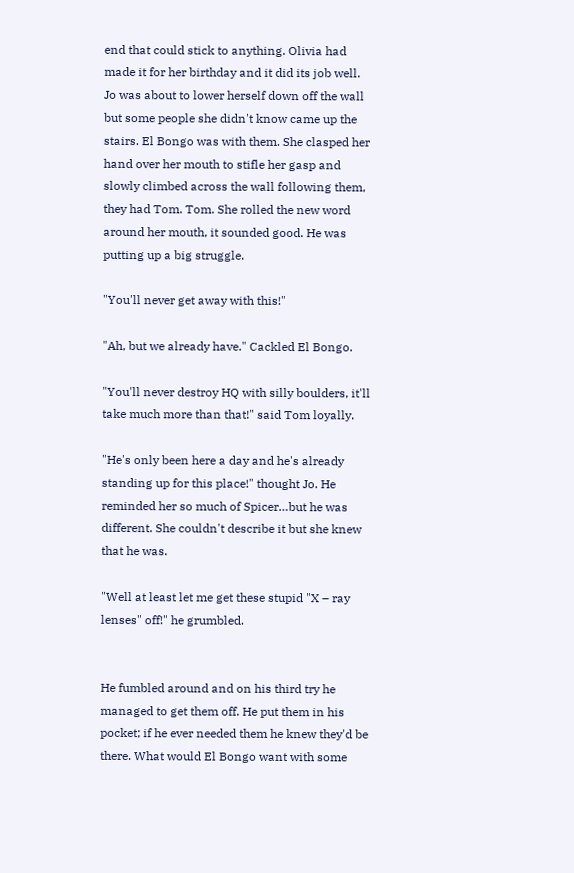end that could stick to anything. Olivia had made it for her birthday and it did its job well. Jo was about to lower herself down off the wall but some people she didn't know came up the stairs. El Bongo was with them. She clasped her hand over her mouth to stifle her gasp and slowly climbed across the wall following them, they had Tom. Tom. She rolled the new word around her mouth, it sounded good. He was putting up a big struggle.

"You'll never get away with this!"

"Ah, but we already have." Cackled El Bongo.

"You'll never destroy HQ with silly boulders, it'll take much more than that!" said Tom loyally.

"He's only been here a day and he's already standing up for this place!" thought Jo. He reminded her so much of Spicer…but he was different. She couldn't describe it but she knew that he was.

"Well at least let me get these stupid "X – ray lenses" off!" he grumbled.


He fumbled around and on his third try he managed to get them off. He put them in his pocket; if he ever needed them he knew they'd be there. What would El Bongo want with some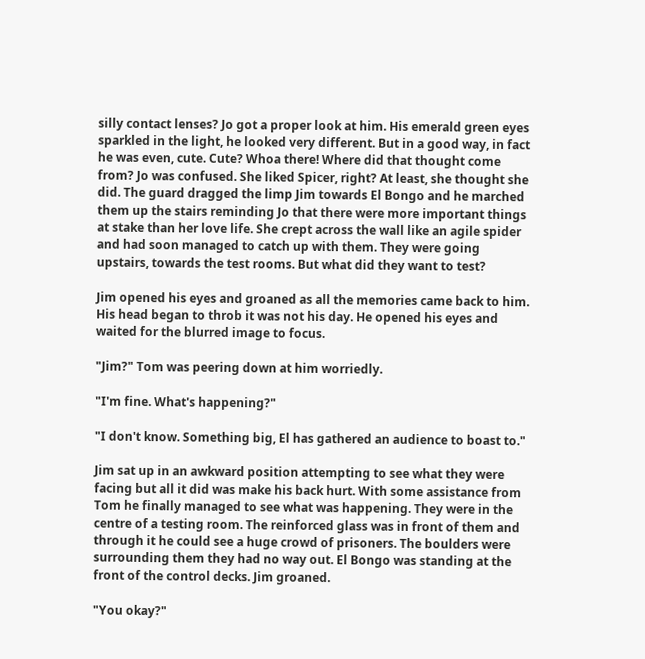silly contact lenses? Jo got a proper look at him. His emerald green eyes sparkled in the light, he looked very different. But in a good way, in fact he was even, cute. Cute? Whoa there! Where did that thought come from? Jo was confused. She liked Spicer, right? At least, she thought she did. The guard dragged the limp Jim towards El Bongo and he marched them up the stairs reminding Jo that there were more important things at stake than her love life. She crept across the wall like an agile spider and had soon managed to catch up with them. They were going upstairs, towards the test rooms. But what did they want to test?

Jim opened his eyes and groaned as all the memories came back to him. His head began to throb it was not his day. He opened his eyes and waited for the blurred image to focus.

"Jim?" Tom was peering down at him worriedly.

"I'm fine. What's happening?"

"I don't know. Something big, El has gathered an audience to boast to."

Jim sat up in an awkward position attempting to see what they were facing but all it did was make his back hurt. With some assistance from Tom he finally managed to see what was happening. They were in the centre of a testing room. The reinforced glass was in front of them and through it he could see a huge crowd of prisoners. The boulders were surrounding them they had no way out. El Bongo was standing at the front of the control decks. Jim groaned.

"You okay?"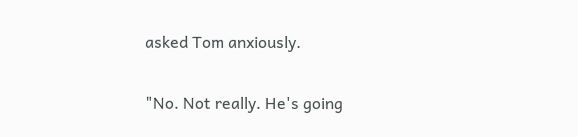asked Tom anxiously.

"No. Not really. He's going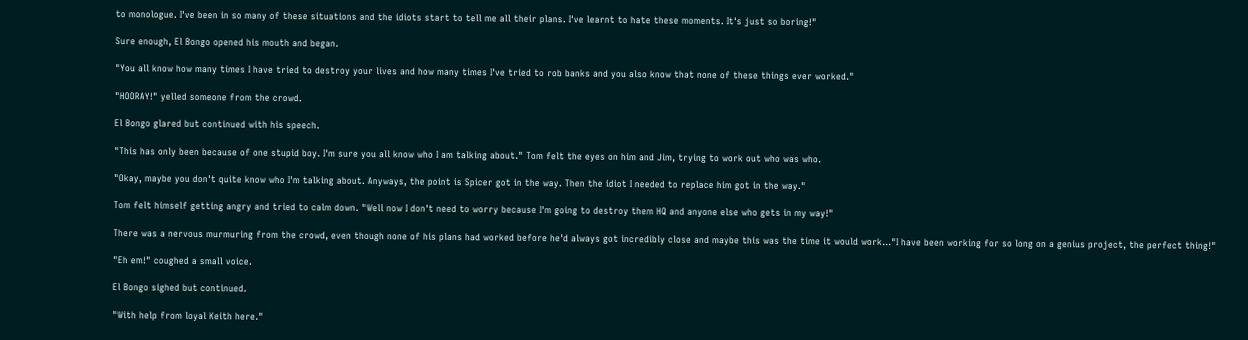to monologue. I've been in so many of these situations and the idiots start to tell me all their plans. I've learnt to hate these moments. It's just so boring!"

Sure enough, El Bongo opened his mouth and began.

"You all know how many times I have tried to destroy your lives and how many times I've tried to rob banks and you also know that none of these things ever worked."

"HOORAY!" yelled someone from the crowd.

El Bongo glared but continued with his speech.

"This has only been because of one stupid boy. I'm sure you all know who I am talking about." Tom felt the eyes on him and Jim, trying to work out who was who.

"Okay, maybe you don't quite know who I'm talking about. Anyways, the point is Spicer got in the way. Then the idiot I needed to replace him got in the way."

Tom felt himself getting angry and tried to calm down. "Well now I don't need to worry because I'm going to destroy them HQ and anyone else who gets in my way!"

There was a nervous murmuring from the crowd, even though none of his plans had worked before he'd always got incredibly close and maybe this was the time it would work…"I have been working for so long on a genius project, the perfect thing!"

"Eh em!" coughed a small voice.

El Bongo sighed but continued.

"With help from loyal Keith here."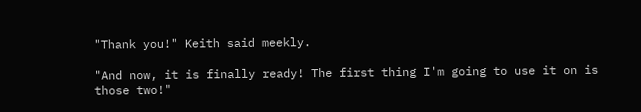"Thank you!" Keith said meekly.

"And now, it is finally ready! The first thing I'm going to use it on is those two!"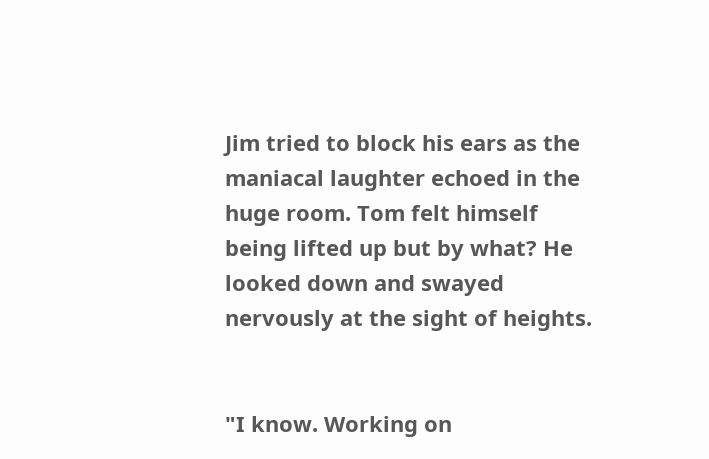Jim tried to block his ears as the maniacal laughter echoed in the huge room. Tom felt himself being lifted up but by what? He looked down and swayed nervously at the sight of heights.


"I know. Working on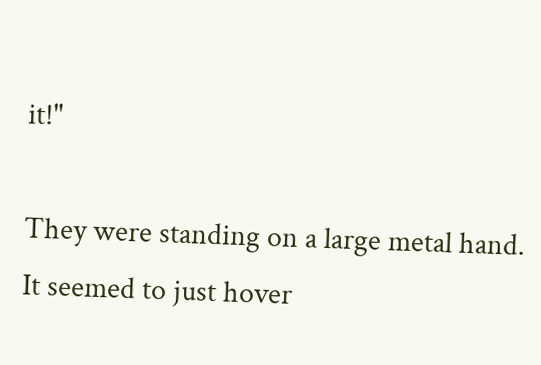it!"

They were standing on a large metal hand. It seemed to just hover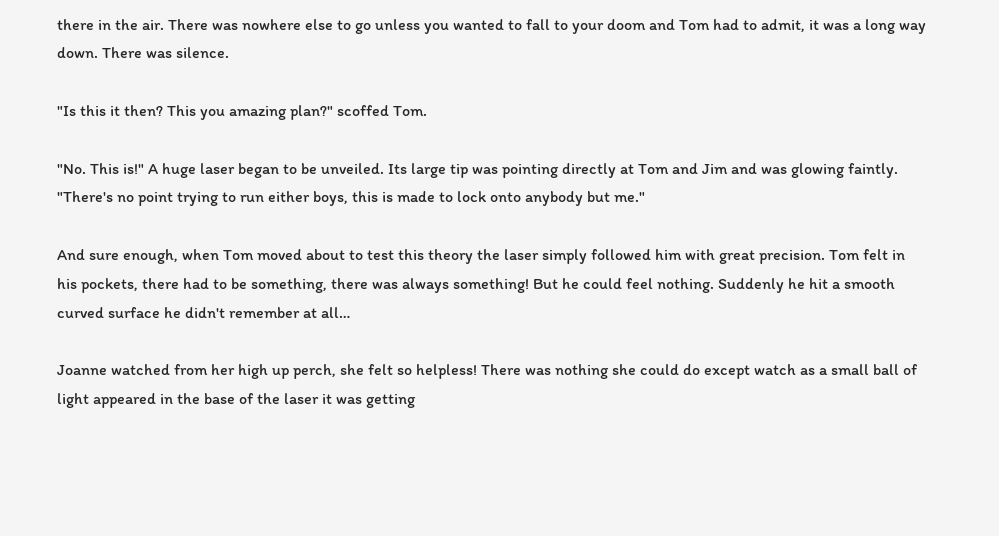there in the air. There was nowhere else to go unless you wanted to fall to your doom and Tom had to admit, it was a long way down. There was silence.

"Is this it then? This you amazing plan?" scoffed Tom.

"No. This is!" A huge laser began to be unveiled. Its large tip was pointing directly at Tom and Jim and was glowing faintly. "There's no point trying to run either boys, this is made to lock onto anybody but me."

And sure enough, when Tom moved about to test this theory the laser simply followed him with great precision. Tom felt in his pockets, there had to be something, there was always something! But he could feel nothing. Suddenly he hit a smooth curved surface he didn't remember at all…

Joanne watched from her high up perch, she felt so helpless! There was nothing she could do except watch as a small ball of light appeared in the base of the laser it was getting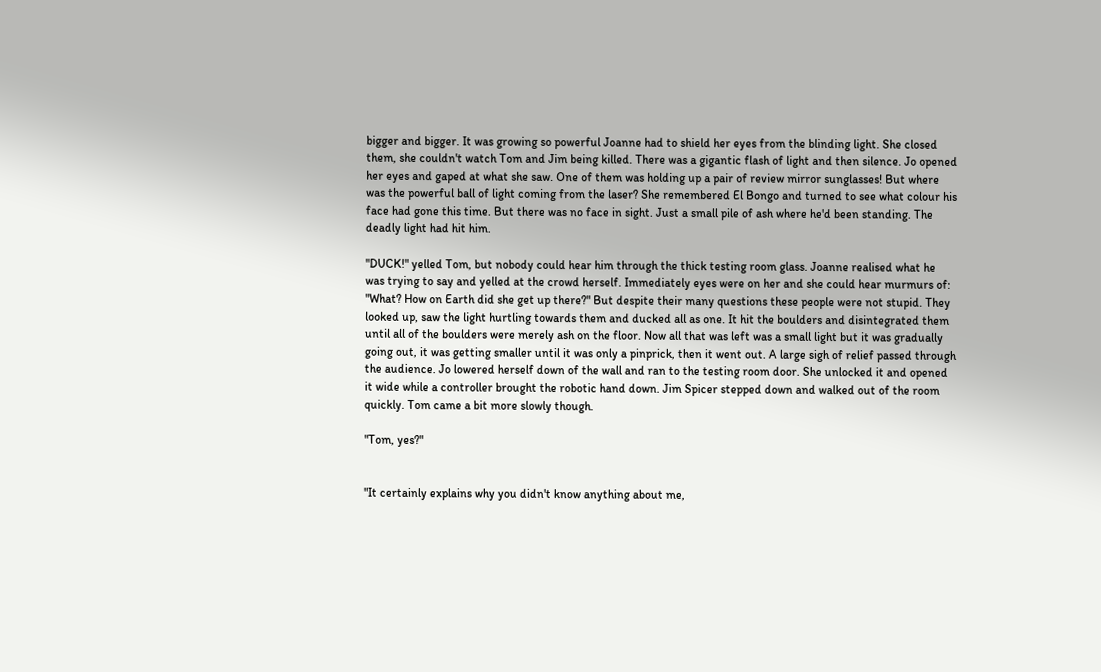bigger and bigger. It was growing so powerful Joanne had to shield her eyes from the blinding light. She closed them, she couldn't watch Tom and Jim being killed. There was a gigantic flash of light and then silence. Jo opened her eyes and gaped at what she saw. One of them was holding up a pair of review mirror sunglasses! But where was the powerful ball of light coming from the laser? She remembered El Bongo and turned to see what colour his face had gone this time. But there was no face in sight. Just a small pile of ash where he'd been standing. The deadly light had hit him.

"DUCK!" yelled Tom, but nobody could hear him through the thick testing room glass. Joanne realised what he was trying to say and yelled at the crowd herself. Immediately eyes were on her and she could hear murmurs of: "What? How on Earth did she get up there?" But despite their many questions these people were not stupid. They looked up, saw the light hurtling towards them and ducked all as one. It hit the boulders and disintegrated them until all of the boulders were merely ash on the floor. Now all that was left was a small light but it was gradually going out, it was getting smaller until it was only a pinprick, then it went out. A large sigh of relief passed through the audience. Jo lowered herself down of the wall and ran to the testing room door. She unlocked it and opened it wide while a controller brought the robotic hand down. Jim Spicer stepped down and walked out of the room quickly. Tom came a bit more slowly though.

"Tom, yes?"


"It certainly explains why you didn't know anything about me,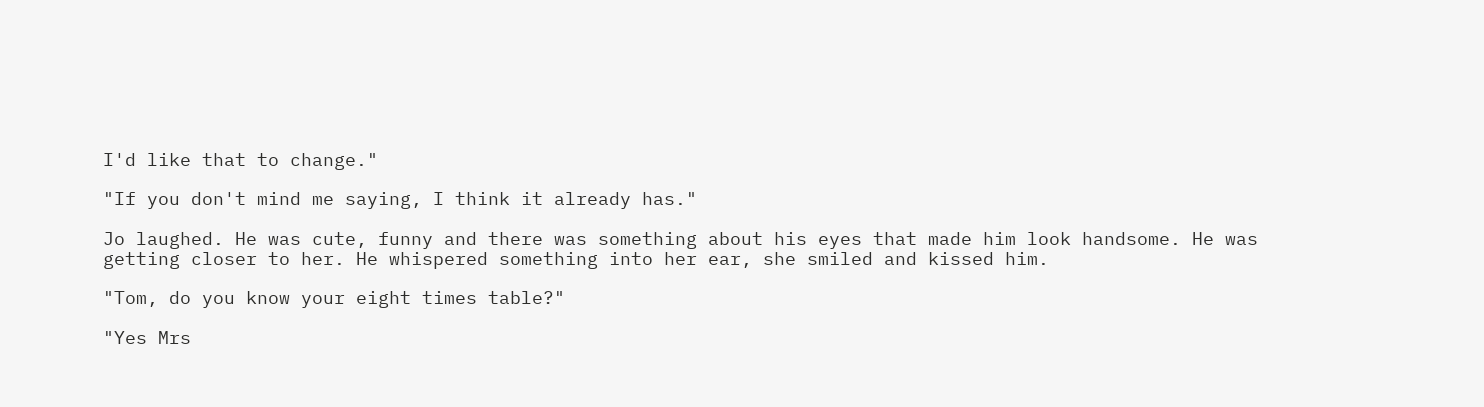I'd like that to change."

"If you don't mind me saying, I think it already has."

Jo laughed. He was cute, funny and there was something about his eyes that made him look handsome. He was getting closer to her. He whispered something into her ear, she smiled and kissed him.

"Tom, do you know your eight times table?"

"Yes Mrs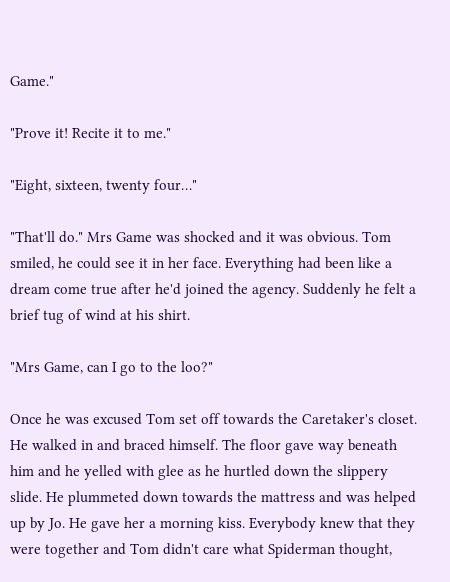Game."

"Prove it! Recite it to me."

"Eight, sixteen, twenty four…"

"That'll do." Mrs Game was shocked and it was obvious. Tom smiled, he could see it in her face. Everything had been like a dream come true after he'd joined the agency. Suddenly he felt a brief tug of wind at his shirt.

"Mrs Game, can I go to the loo?"

Once he was excused Tom set off towards the Caretaker's closet. He walked in and braced himself. The floor gave way beneath him and he yelled with glee as he hurtled down the slippery slide. He plummeted down towards the mattress and was helped up by Jo. He gave her a morning kiss. Everybody knew that they were together and Tom didn't care what Spiderman thought,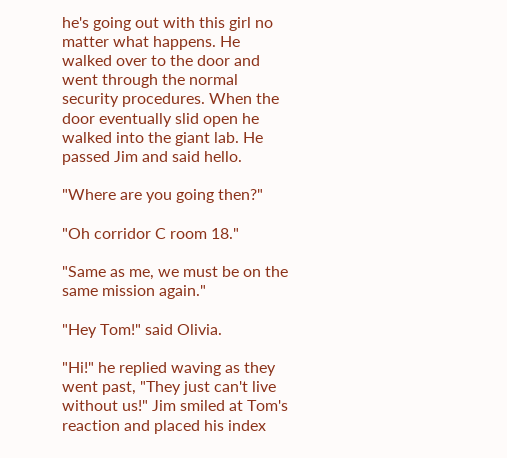he's going out with this girl no matter what happens. He walked over to the door and went through the normal security procedures. When the door eventually slid open he walked into the giant lab. He passed Jim and said hello.

"Where are you going then?"

"Oh corridor C room 18."

"Same as me, we must be on the same mission again."

"Hey Tom!" said Olivia.

"Hi!" he replied waving as they went past, "They just can't live without us!" Jim smiled at Tom's reaction and placed his index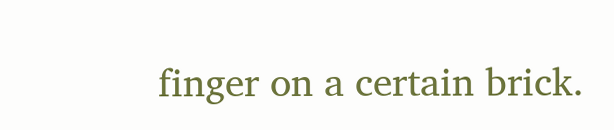finger on a certain brick.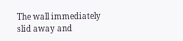The wall immediately slid away and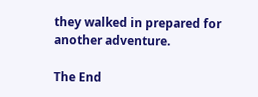they walked in prepared for another adventure.

The End